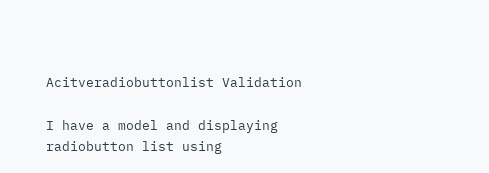Acitveradiobuttonlist Validation

I have a model and displaying radiobutton list using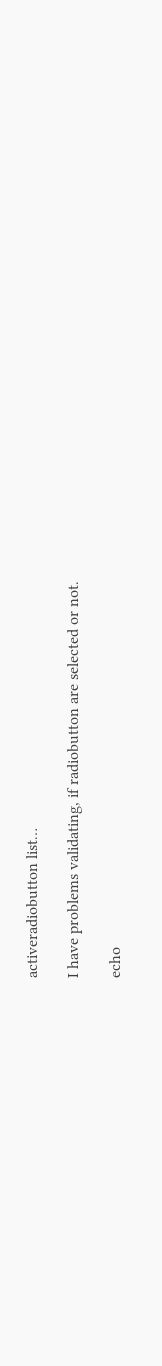activeradiobutton list…

I have problems validating, if radiobutton are selected or not.

echo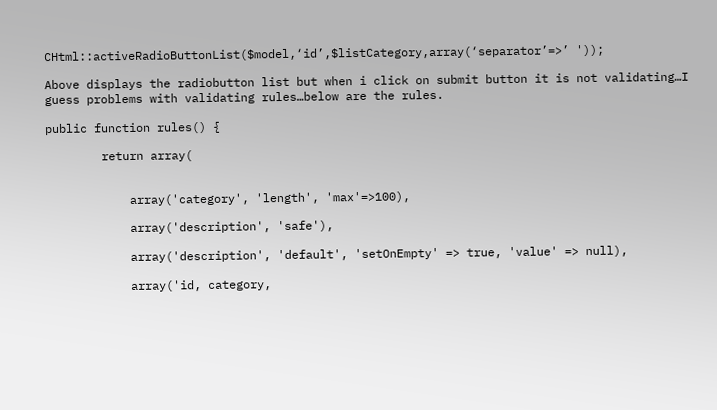CHtml::activeRadioButtonList($model,‘id’,$listCategory,array(‘separator’=>’ '));

Above displays the radiobutton list but when i click on submit button it is not validating…I guess problems with validating rules…below are the rules.

public function rules() {

        return array(


            array('category', 'length', 'max'=>100),

            array('description', 'safe'),

            array('description', 'default', 'setOnEmpty' => true, 'value' => null),

            array('id, category,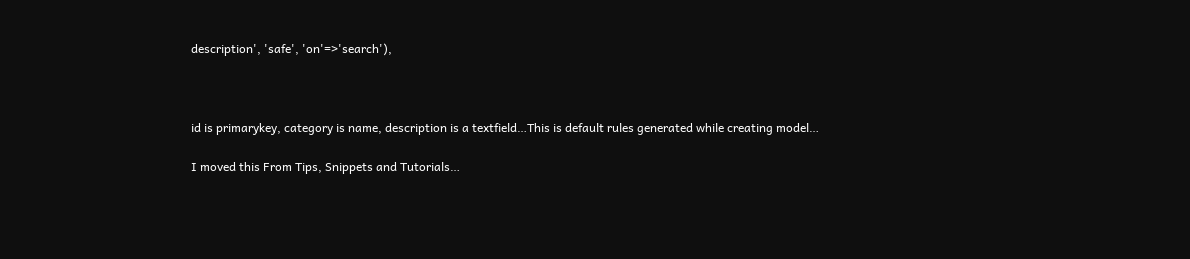description', 'safe', 'on'=>'search'),



id is primarykey, category is name, description is a textfield…This is default rules generated while creating model…

I moved this From Tips, Snippets and Tutorials…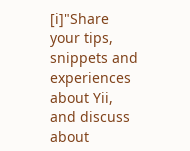[i]"Share your tips, snippets and experiences about Yii, and discuss about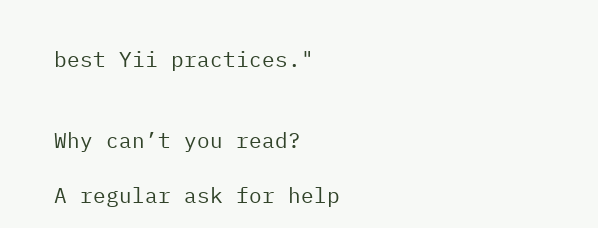best Yii practices."


Why can’t you read?

A regular ask for help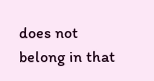does not belong in that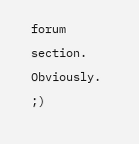forum section. Obviously. ;)